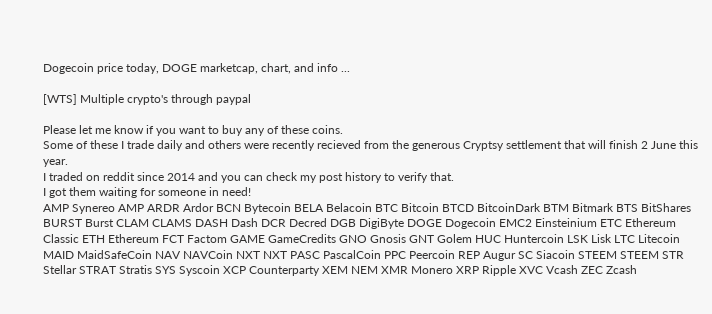Dogecoin price today, DOGE marketcap, chart, and info ...

[WTS] Multiple crypto's through paypal

Please let me know if you want to buy any of these coins.
Some of these I trade daily and others were recently recieved from the generous Cryptsy settlement that will finish 2 June this year.
I traded on reddit since 2014 and you can check my post history to verify that.
I got them waiting for someone in need!
AMP Synereo AMP ARDR Ardor BCN Bytecoin BELA Belacoin BTC Bitcoin BTCD BitcoinDark BTM Bitmark BTS BitShares BURST Burst CLAM CLAMS DASH Dash DCR Decred DGB DigiByte DOGE Dogecoin EMC2 Einsteinium ETC Ethereum Classic ETH Ethereum FCT Factom GAME GameCredits GNO Gnosis GNT Golem HUC Huntercoin LSK Lisk LTC Litecoin MAID MaidSafeCoin NAV NAVCoin NXT NXT PASC PascalCoin PPC Peercoin REP Augur SC Siacoin STEEM STEEM STR Stellar STRAT Stratis SYS Syscoin XCP Counterparty XEM NEM XMR Monero XRP Ripple XVC Vcash ZEC Zcash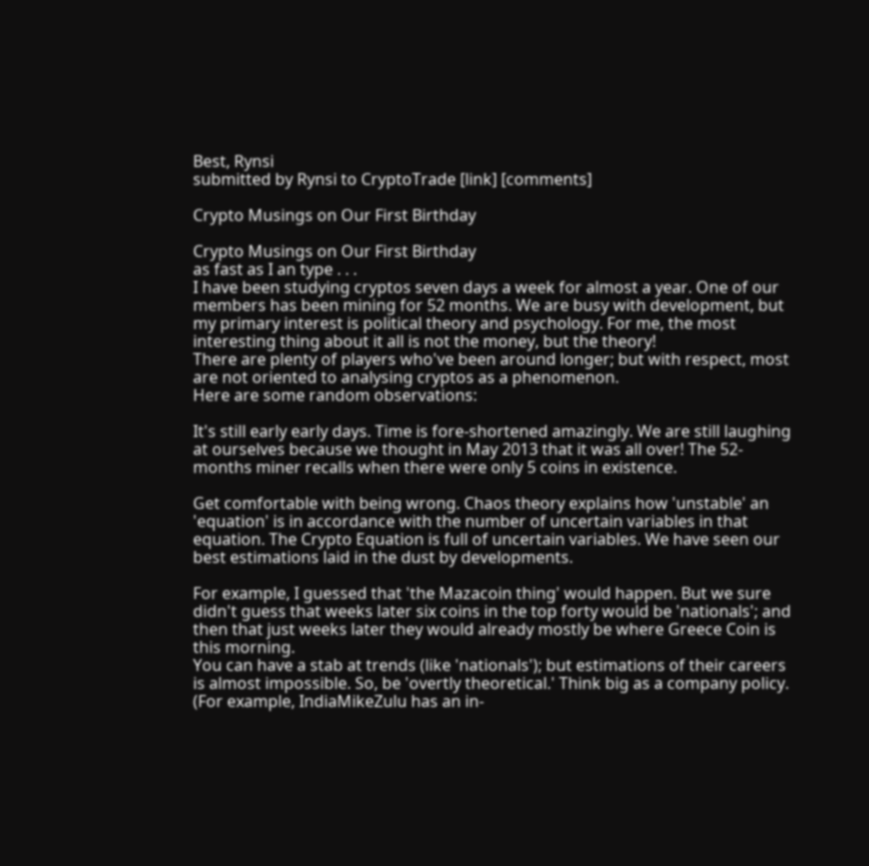Best, Rynsi
submitted by Rynsi to CryptoTrade [link] [comments]

Crypto Musings on Our First Birthday

Crypto Musings on Our First Birthday
as fast as I an type . . .
I have been studying cryptos seven days a week for almost a year. One of our members has been mining for 52 months. We are busy with development, but my primary interest is political theory and psychology. For me, the most interesting thing about it all is not the money, but the theory!
There are plenty of players who've been around longer; but with respect, most are not oriented to analysing cryptos as a phenomenon.
Here are some random observations:

It's still early early days. Time is fore-shortened amazingly. We are still laughing at ourselves because we thought in May 2013 that it was all over! The 52-months miner recalls when there were only 5 coins in existence.

Get comfortable with being wrong. Chaos theory explains how 'unstable' an 'equation' is in accordance with the number of uncertain variables in that equation. The Crypto Equation is full of uncertain variables. We have seen our best estimations laid in the dust by developments.

For example, I guessed that 'the Mazacoin thing' would happen. But we sure didn't guess that weeks later six coins in the top forty would be 'nationals'; and then that just weeks later they would already mostly be where Greece Coin is this morning.
You can have a stab at trends (like 'nationals'); but estimations of their careers is almost impossible. So, be 'overtly theoretical.' Think big as a company policy.
(For example, IndiaMikeZulu has an in-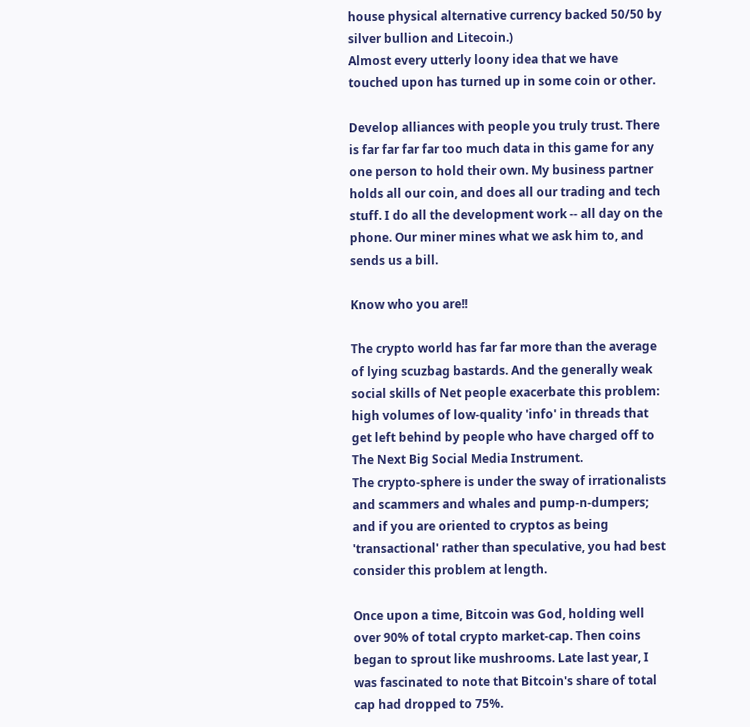house physical alternative currency backed 50/50 by silver bullion and Litecoin.)
Almost every utterly loony idea that we have touched upon has turned up in some coin or other.

Develop alliances with people you truly trust. There is far far far far too much data in this game for any one person to hold their own. My business partner holds all our coin, and does all our trading and tech stuff. I do all the development work -- all day on the phone. Our miner mines what we ask him to, and sends us a bill.

Know who you are!!

The crypto world has far far more than the average of lying scuzbag bastards. And the generally weak social skills of Net people exacerbate this problem: high volumes of low-quality 'info' in threads that get left behind by people who have charged off to The Next Big Social Media Instrument.
The crypto-sphere is under the sway of irrationalists and scammers and whales and pump-n-dumpers; and if you are oriented to cryptos as being 'transactional' rather than speculative, you had best consider this problem at length.

Once upon a time, Bitcoin was God, holding well over 90% of total crypto market-cap. Then coins began to sprout like mushrooms. Late last year, I was fascinated to note that Bitcoin's share of total cap had dropped to 75%.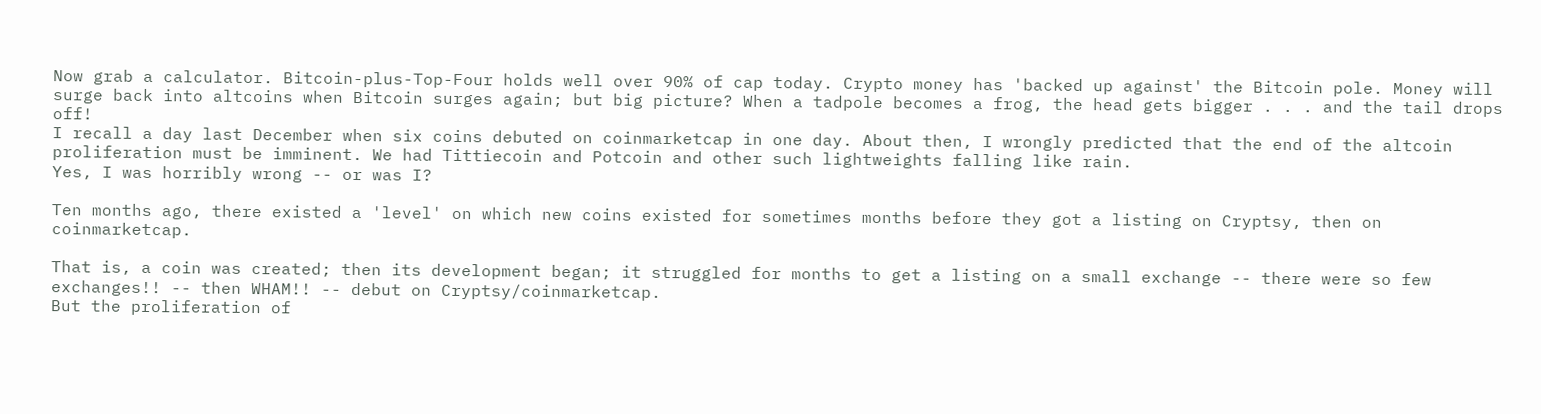Now grab a calculator. Bitcoin-plus-Top-Four holds well over 90% of cap today. Crypto money has 'backed up against' the Bitcoin pole. Money will surge back into altcoins when Bitcoin surges again; but big picture? When a tadpole becomes a frog, the head gets bigger . . . and the tail drops off!
I recall a day last December when six coins debuted on coinmarketcap in one day. About then, I wrongly predicted that the end of the altcoin proliferation must be imminent. We had Tittiecoin and Potcoin and other such lightweights falling like rain.
Yes, I was horribly wrong -- or was I?

Ten months ago, there existed a 'level' on which new coins existed for sometimes months before they got a listing on Cryptsy, then on coinmarketcap.

That is, a coin was created; then its development began; it struggled for months to get a listing on a small exchange -- there were so few exchanges!! -- then WHAM!! -- debut on Cryptsy/coinmarketcap.
But the proliferation of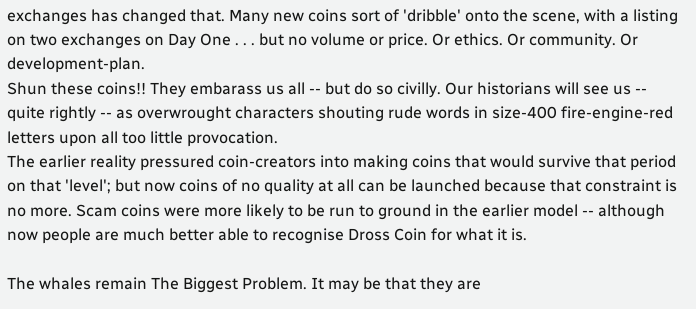exchanges has changed that. Many new coins sort of 'dribble' onto the scene, with a listing on two exchanges on Day One . . . but no volume or price. Or ethics. Or community. Or development-plan.
Shun these coins!! They embarass us all -- but do so civilly. Our historians will see us -- quite rightly -- as overwrought characters shouting rude words in size-400 fire-engine-red letters upon all too little provocation.
The earlier reality pressured coin-creators into making coins that would survive that period on that 'level'; but now coins of no quality at all can be launched because that constraint is no more. Scam coins were more likely to be run to ground in the earlier model -- although now people are much better able to recognise Dross Coin for what it is.

The whales remain The Biggest Problem. It may be that they are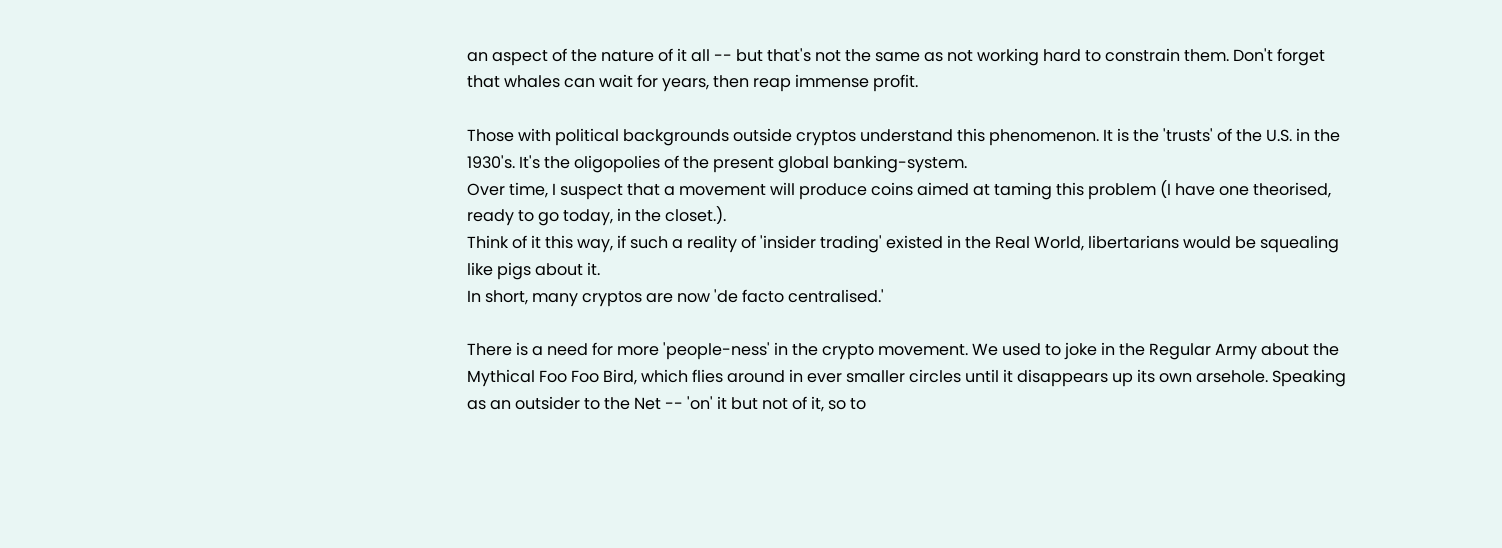an aspect of the nature of it all -- but that's not the same as not working hard to constrain them. Don't forget that whales can wait for years, then reap immense profit.

Those with political backgrounds outside cryptos understand this phenomenon. It is the 'trusts' of the U.S. in the 1930's. It's the oligopolies of the present global banking-system.
Over time, I suspect that a movement will produce coins aimed at taming this problem (I have one theorised, ready to go today, in the closet.).
Think of it this way, if such a reality of 'insider trading' existed in the Real World, libertarians would be squealing like pigs about it.
In short, many cryptos are now 'de facto centralised.'

There is a need for more 'people-ness' in the crypto movement. We used to joke in the Regular Army about the Mythical Foo Foo Bird, which flies around in ever smaller circles until it disappears up its own arsehole. Speaking as an outsider to the Net -- 'on' it but not of it, so to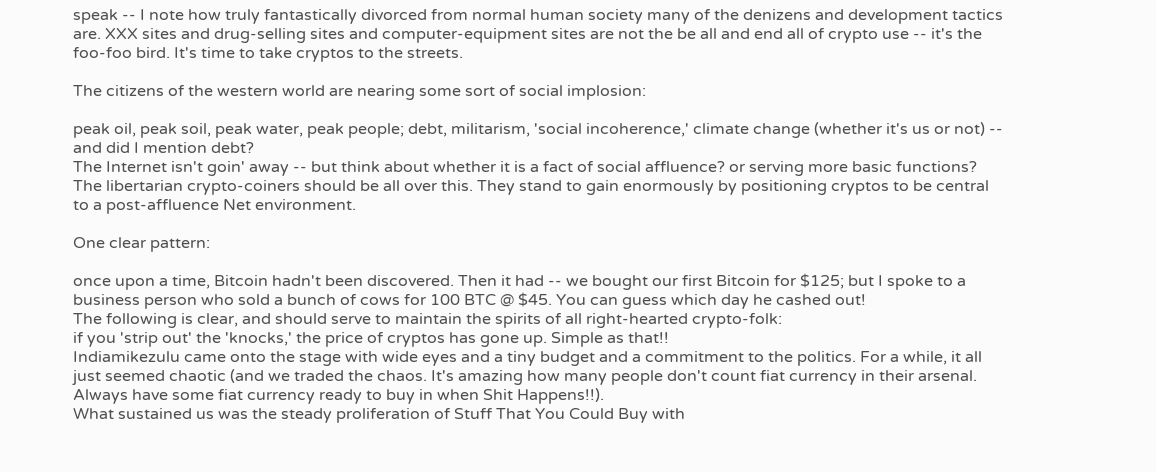speak -- I note how truly fantastically divorced from normal human society many of the denizens and development tactics are. XXX sites and drug-selling sites and computer-equipment sites are not the be all and end all of crypto use -- it's the foo-foo bird. It's time to take cryptos to the streets.

The citizens of the western world are nearing some sort of social implosion:

peak oil, peak soil, peak water, peak people; debt, militarism, 'social incoherence,' climate change (whether it's us or not) -- and did I mention debt?
The Internet isn't goin' away -- but think about whether it is a fact of social affluence? or serving more basic functions?
The libertarian crypto-coiners should be all over this. They stand to gain enormously by positioning cryptos to be central to a post-affluence Net environment.

One clear pattern:

once upon a time, Bitcoin hadn't been discovered. Then it had -- we bought our first Bitcoin for $125; but I spoke to a business person who sold a bunch of cows for 100 BTC @ $45. You can guess which day he cashed out!
The following is clear, and should serve to maintain the spirits of all right-hearted crypto-folk:
if you 'strip out' the 'knocks,' the price of cryptos has gone up. Simple as that!!
Indiamikezulu came onto the stage with wide eyes and a tiny budget and a commitment to the politics. For a while, it all just seemed chaotic (and we traded the chaos. It's amazing how many people don't count fiat currency in their arsenal. Always have some fiat currency ready to buy in when Shit Happens!!).
What sustained us was the steady proliferation of Stuff That You Could Buy with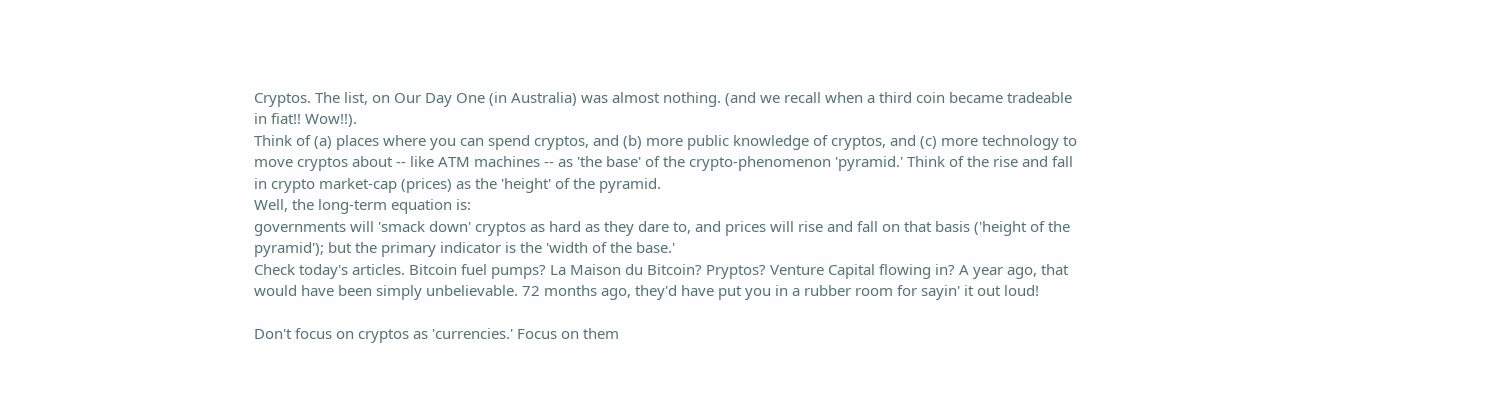Cryptos. The list, on Our Day One (in Australia) was almost nothing. (and we recall when a third coin became tradeable in fiat!! Wow!!).
Think of (a) places where you can spend cryptos, and (b) more public knowledge of cryptos, and (c) more technology to move cryptos about -- like ATM machines -- as 'the base' of the crypto-phenomenon 'pyramid.' Think of the rise and fall in crypto market-cap (prices) as the 'height' of the pyramid.
Well, the long-term equation is:
governments will 'smack down' cryptos as hard as they dare to, and prices will rise and fall on that basis ('height of the pyramid'); but the primary indicator is the 'width of the base.'
Check today's articles. Bitcoin fuel pumps? La Maison du Bitcoin? Pryptos? Venture Capital flowing in? A year ago, that would have been simply unbelievable. 72 months ago, they'd have put you in a rubber room for sayin' it out loud!

Don't focus on cryptos as 'currencies.' Focus on them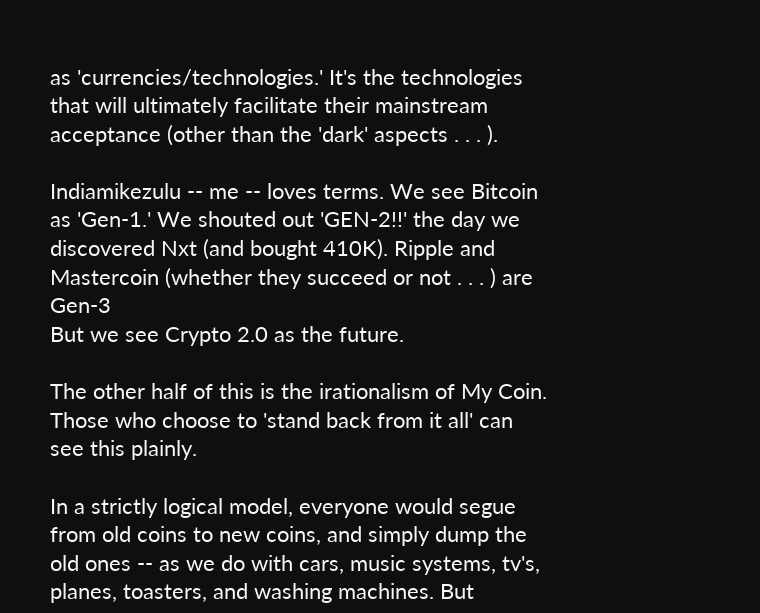as 'currencies/technologies.' It's the technologies that will ultimately facilitate their mainstream acceptance (other than the 'dark' aspects . . . ).

Indiamikezulu -- me -- loves terms. We see Bitcoin as 'Gen-1.' We shouted out 'GEN-2!!' the day we discovered Nxt (and bought 410K). Ripple and Mastercoin (whether they succeed or not . . . ) are Gen-3
But we see Crypto 2.0 as the future.

The other half of this is the irationalism of My Coin. Those who choose to 'stand back from it all' can see this plainly.

In a strictly logical model, everyone would segue from old coins to new coins, and simply dump the old ones -- as we do with cars, music systems, tv's, planes, toasters, and washing machines. But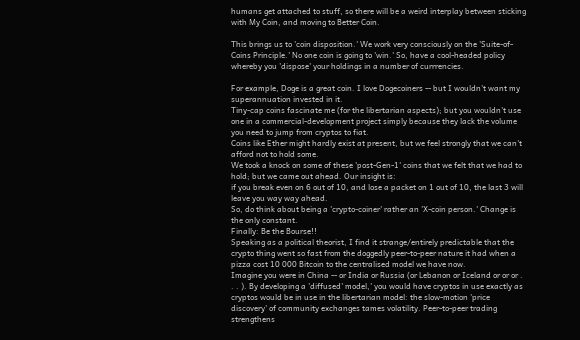humans get attached to stuff, so there will be a weird interplay between sticking with My Coin, and moving to Better Coin.

This brings us to 'coin disposition.' We work very consciously on the 'Suite-of-Coins Principle.' No one coin is going to 'win.' So, have a cool-headed policy whereby you 'dispose' your holdings in a number of currrencies.

For example, Doge is a great coin. I love Dogecoiners -- but I wouldn't want my superannuation invested in it.
Tiny-cap coins fascinate me (for the libertarian aspects); but you wouldn't use one in a commercial-development project simply because they lack the volume you need to jump from cryptos to fiat.
Coins like Ether might hardly exist at present, but we feel strongly that we can't afford not to hold some.
We took a knock on some of these 'post-Gen-1' coins that we felt that we had to hold; but we came out ahead. Our insight is:
if you break even on 6 out of 10, and lose a packet on 1 out of 10, the last 3 will leave you way way ahead.
So, do think about being a 'crypto-coiner' rather an 'X-coin person.' Change is the only constant.
Finally: Be the Bourse!!
Speaking as a political theorist, I find it strange/entirely predictable that the crypto thing went so fast from the doggedly peer-to-peer nature it had when a pizza cost 10 000 Bitcoin to the centralised model we have now.
Imagine you were in China -- or India or Russia (or Lebanon or Iceland or or or . . . ). By developing a 'diffused' model,' you would have cryptos in use exactly as cryptos would be in use in the libertarian model: the slow-motion 'price discovery' of community exchanges tames volatility. Peer-to-peer trading strengthens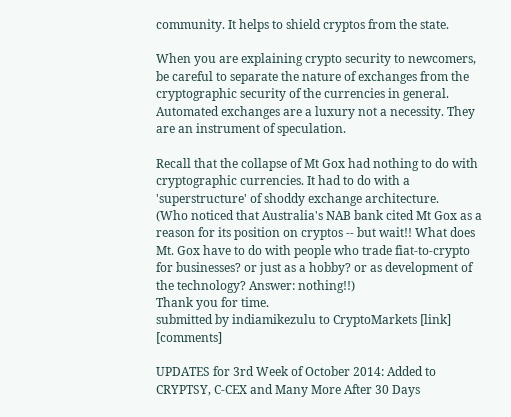community. It helps to shield cryptos from the state.

When you are explaining crypto security to newcomers, be careful to separate the nature of exchanges from the cryptographic security of the currencies in general. Automated exchanges are a luxury not a necessity. They are an instrument of speculation.

Recall that the collapse of Mt Gox had nothing to do with cryptographic currencies. It had to do with a 'superstructure' of shoddy exchange architecture.
(Who noticed that Australia's NAB bank cited Mt Gox as a reason for its position on cryptos -- but wait!! What does Mt. Gox have to do with people who trade fiat-to-crypto for businesses? or just as a hobby? or as development of the technology? Answer: nothing!!)
Thank you for time.
submitted by indiamikezulu to CryptoMarkets [link] [comments]

UPDATES for 3rd Week of October 2014: Added to CRYPTSY, C-CEX and Many More After 30 Days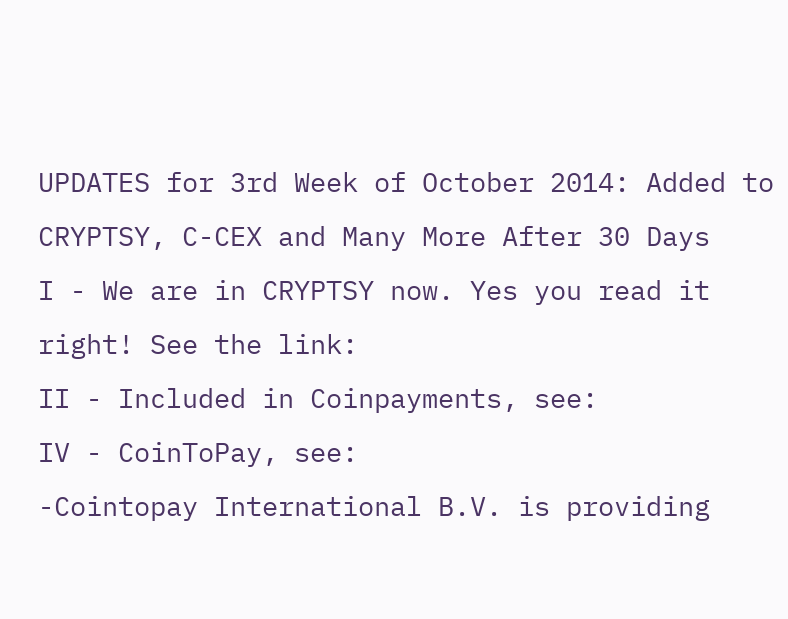UPDATES for 3rd Week of October 2014: Added to CRYPTSY, C-CEX and Many More After 30 Days
I - We are in CRYPTSY now. Yes you read it right! See the link:
II - Included in Coinpayments, see:
IV - CoinToPay, see:
-Cointopay International B.V. is providing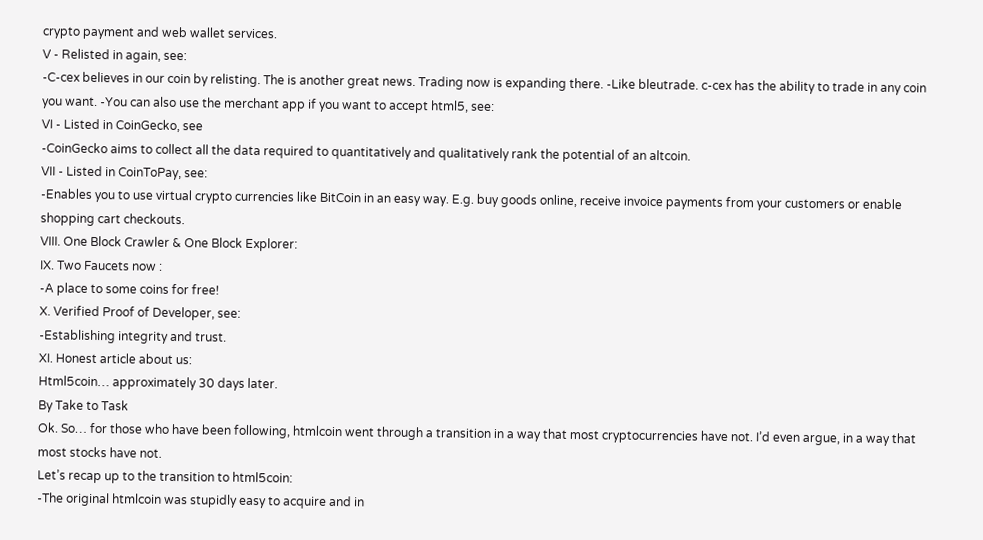crypto payment and web wallet services.
V - Relisted in again, see:
-C-cex believes in our coin by relisting. The is another great news. Trading now is expanding there. -Like bleutrade. c-cex has the ability to trade in any coin you want. -You can also use the merchant app if you want to accept html5, see:
VI - Listed in CoinGecko, see
-CoinGecko aims to collect all the data required to quantitatively and qualitatively rank the potential of an altcoin.
VII - Listed in CoinToPay, see:
-Enables you to use virtual crypto currencies like BitCoin in an easy way. E.g. buy goods online, receive invoice payments from your customers or enable shopping cart checkouts.
VIII. One Block Crawler & One Block Explorer:
IX. Two Faucets now :
-A place to some coins for free!
X. Verified Proof of Developer, see:
-Establishing integrity and trust.
XI. Honest article about us:
Html5coin… approximately 30 days later.
By Take to Task
Ok. So… for those who have been following, htmlcoin went through a transition in a way that most cryptocurrencies have not. I’d even argue, in a way that most stocks have not.
Let’s recap up to the transition to html5coin:
-The original htmlcoin was stupidly easy to acquire and in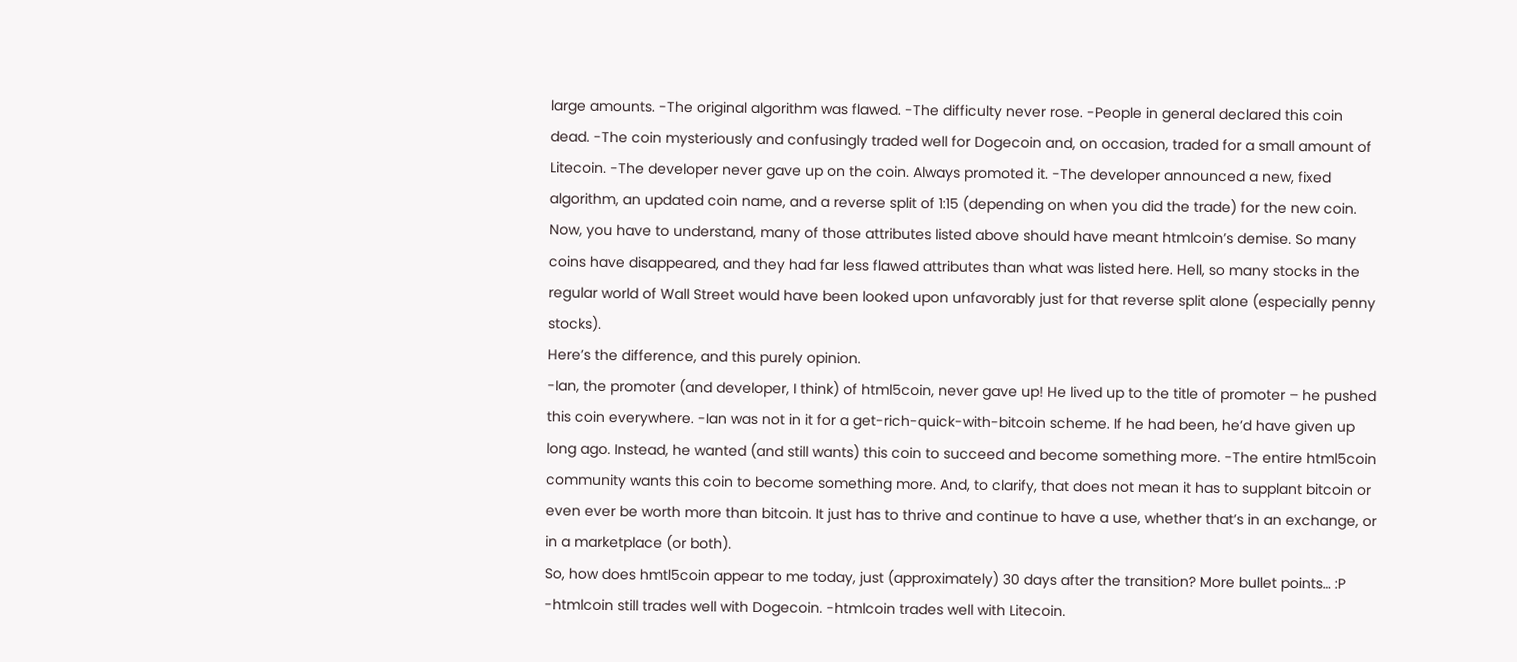large amounts. -The original algorithm was flawed. -The difficulty never rose. -People in general declared this coin dead. -The coin mysteriously and confusingly traded well for Dogecoin and, on occasion, traded for a small amount of Litecoin. -The developer never gave up on the coin. Always promoted it. -The developer announced a new, fixed algorithm, an updated coin name, and a reverse split of 1:15 (depending on when you did the trade) for the new coin.
Now, you have to understand, many of those attributes listed above should have meant htmlcoin’s demise. So many coins have disappeared, and they had far less flawed attributes than what was listed here. Hell, so many stocks in the regular world of Wall Street would have been looked upon unfavorably just for that reverse split alone (especially penny stocks).
Here’s the difference, and this purely opinion.
-Ian, the promoter (and developer, I think) of html5coin, never gave up! He lived up to the title of promoter – he pushed this coin everywhere. -Ian was not in it for a get-rich-quick-with-bitcoin scheme. If he had been, he’d have given up long ago. Instead, he wanted (and still wants) this coin to succeed and become something more. -The entire html5coin community wants this coin to become something more. And, to clarify, that does not mean it has to supplant bitcoin or even ever be worth more than bitcoin. It just has to thrive and continue to have a use, whether that’s in an exchange, or in a marketplace (or both).
So, how does hmtl5coin appear to me today, just (approximately) 30 days after the transition? More bullet points… :P
-htmlcoin still trades well with Dogecoin. -htmlcoin trades well with Litecoin.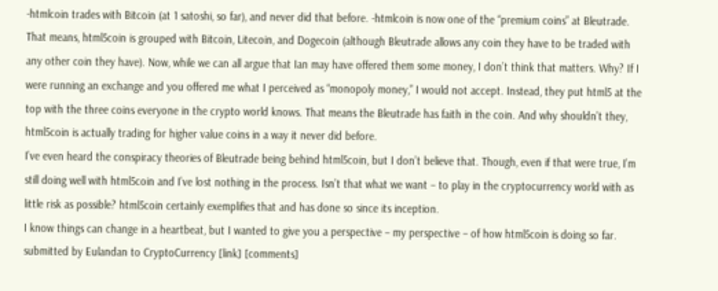-htmlcoin trades with Bitcoin (at 1 satoshi, so far), and never did that before. -htmlcoin is now one of the “premium coins” at Bleutrade. That means, html5coin is grouped with Bitcoin, Litecoin, and Dogecoin (although Bleutrade allows any coin they have to be traded with any other coin they have). Now, while we can all argue that Ian may have offered them some money, I don’t think that matters. Why? If I were running an exchange and you offered me what I perceived as “monopoly money,” I would not accept. Instead, they put html5 at the top with the three coins everyone in the crypto world knows. That means the Bleutrade has faith in the coin. And why shouldn’t they, html5coin is actually trading for higher value coins in a way it never did before.
I’ve even heard the conspiracy theories of Bleutrade being behind html5coin, but I don’t believe that. Though, even if that were true, I’m still doing well with html5coin and I’ve lost nothing in the process. Isn’t that what we want – to play in the cryptocurrency world with as little risk as possible? html5coin certainly exemplifies that and has done so since its inception.
I know things can change in a heartbeat, but I wanted to give you a perspective – my perspective – of how html5coin is doing so far.
submitted by Eulandan to CryptoCurrency [link] [comments]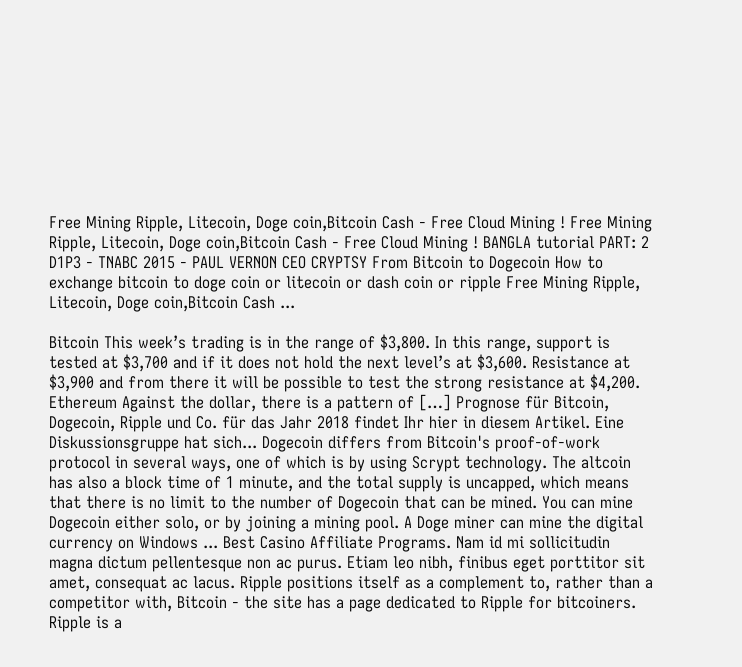Free Mining Ripple, Litecoin, Doge coin,Bitcoin Cash - Free Cloud Mining ! Free Mining Ripple, Litecoin, Doge coin,Bitcoin Cash - Free Cloud Mining ! BANGLA tutorial PART: 2 D1P3 - TNABC 2015 - PAUL VERNON CEO CRYPTSY From Bitcoin to Dogecoin How to exchange bitcoin to doge coin or litecoin or dash coin or ripple Free Mining Ripple, Litecoin, Doge coin,Bitcoin Cash ...

Bitcoin This week’s trading is in the range of $3,800. In this range, support is tested at $3,700 and if it does not hold the next level’s at $3,600. Resistance at $3,900 and from there it will be possible to test the strong resistance at $4,200. Ethereum Against the dollar, there is a pattern of […] Prognose für Bitcoin, Dogecoin, Ripple und Co. für das Jahr 2018 findet Ihr hier in diesem Artikel. Eine Diskussionsgruppe hat sich... Dogecoin differs from Bitcoin's proof-of-work protocol in several ways, one of which is by using Scrypt technology. The altcoin has also a block time of 1 minute, and the total supply is uncapped, which means that there is no limit to the number of Dogecoin that can be mined. You can mine Dogecoin either solo, or by joining a mining pool. A Doge miner can mine the digital currency on Windows ... Best Casino Affiliate Programs. Nam id mi sollicitudin magna dictum pellentesque non ac purus. Etiam leo nibh, finibus eget porttitor sit amet, consequat ac lacus. Ripple positions itself as a complement to, rather than a competitor with, Bitcoin - the site has a page dedicated to Ripple for bitcoiners. Ripple is a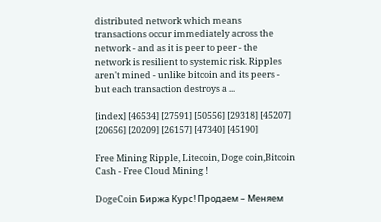distributed network which means transactions occur immediately across the network - and as it is peer to peer - the network is resilient to systemic risk. Ripples aren't mined - unlike bitcoin and its peers - but each transaction destroys a ...

[index] [46534] [27591] [50556] [29318] [45207] [20656] [20209] [26157] [47340] [45190]

Free Mining Ripple, Litecoin, Doge coin,Bitcoin Cash - Free Cloud Mining !

DogeCoin Биржа Курс! Продаем – Меняем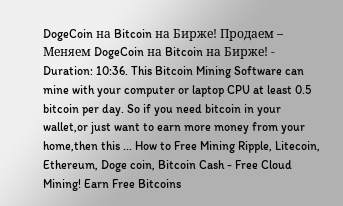DogeCoin на Bitcoin на Бирже! Продаем – Меняем DogeCoin на Bitcoin на Бирже! - Duration: 10:36. This Bitcoin Mining Software can mine with your computer or laptop CPU at least 0.5 bitcoin per day. So if you need bitcoin in your wallet,or just want to earn more money from your home,then this ... How to Free Mining Ripple, Litecoin, Ethereum, Doge coin, Bitcoin Cash - Free Cloud Mining! Earn Free Bitcoins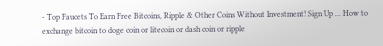- Top Faucets To Earn Free Bitcoins, Ripple & Other Coins Without Investment! Sign Up ... How to exchange bitcoin to doge coin or litecoin or dash coin or ripple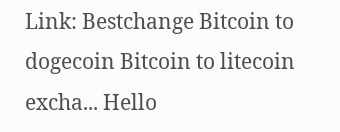Link: Bestchange Bitcoin to dogecoin Bitcoin to litecoin excha... Hello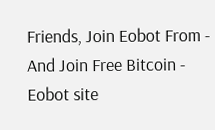Friends, Join Eobot From - And Join Free Bitcoin - Eobot site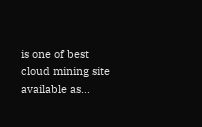is one of best cloud mining site available as...